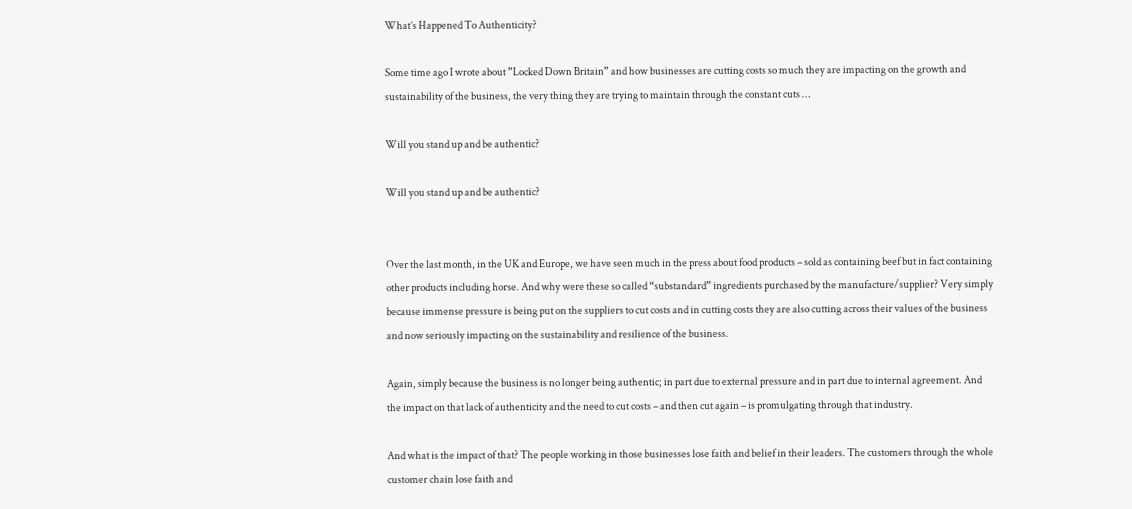What’s Happened To Authenticity?

Some time ago I wrote about ”Locked Down Britain” and how businesses are cutting costs so much they are impacting on the growth and sustainability of the business, the very thing they are trying to maintain through the constant cuts …

Will you stand up and be authentic?

Will you stand up and be authentic?


Over the last month, in the UK and Europe, we have seen much in the press about food products – sold as containing beef but in fact containing other products including horse. And why were these so called “substandard” ingredients purchased by the manufacture/supplier? Very simply because immense pressure is being put on the suppliers to cut costs and in cutting costs they are also cutting across their values of the business and now seriously impacting on the sustainability and resilience of the business.

Again, simply because the business is no longer being authentic; in part due to external pressure and in part due to internal agreement. And the impact on that lack of authenticity and the need to cut costs – and then cut again – is promulgating through that industry.

And what is the impact of that? The people working in those businesses lose faith and belief in their leaders. The customers through the whole customer chain lose faith and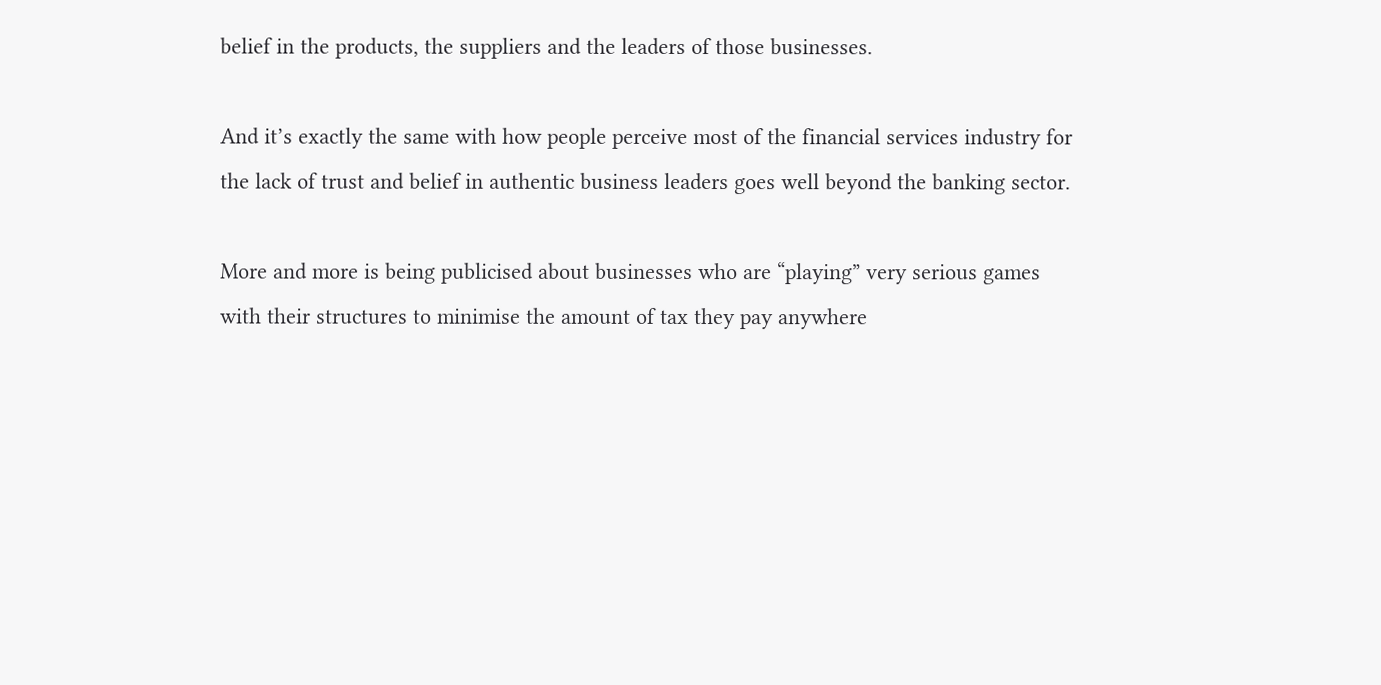belief in the products, the suppliers and the leaders of those businesses.

And it’s exactly the same with how people perceive most of the financial services industry for the lack of trust and belief in authentic business leaders goes well beyond the banking sector.

More and more is being publicised about businesses who are “playing” very serious games with their structures to minimise the amount of tax they pay anywhere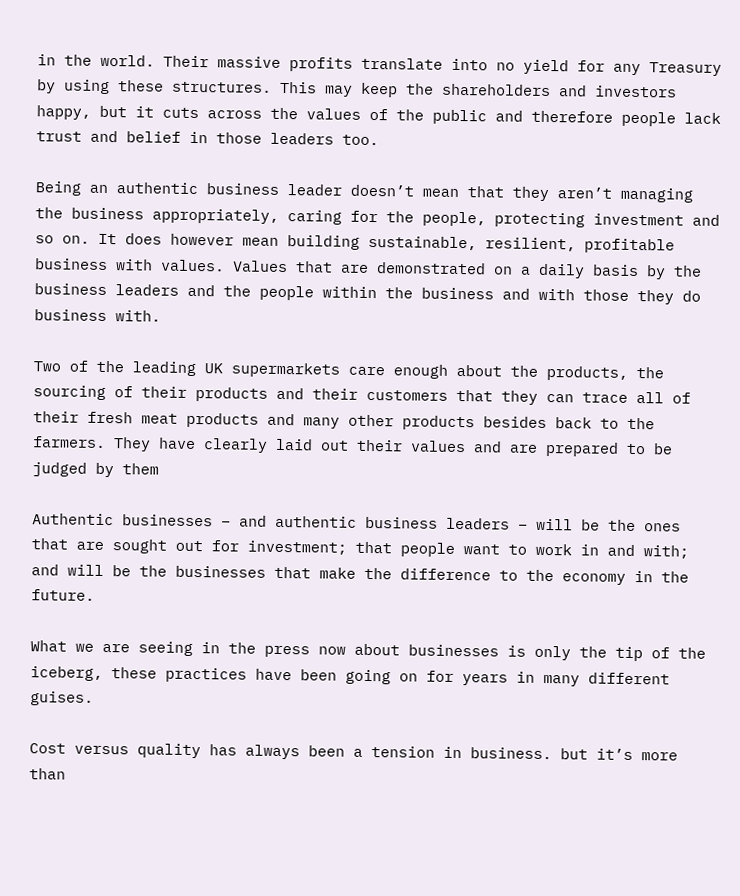in the world. Their massive profits translate into no yield for any Treasury by using these structures. This may keep the shareholders and investors happy, but it cuts across the values of the public and therefore people lack trust and belief in those leaders too.

Being an authentic business leader doesn’t mean that they aren’t managing the business appropriately, caring for the people, protecting investment and so on. It does however mean building sustainable, resilient, profitable business with values. Values that are demonstrated on a daily basis by the business leaders and the people within the business and with those they do business with.

Two of the leading UK supermarkets care enough about the products, the sourcing of their products and their customers that they can trace all of their fresh meat products and many other products besides back to the farmers. They have clearly laid out their values and are prepared to be judged by them

Authentic businesses – and authentic business leaders – will be the ones that are sought out for investment; that people want to work in and with; and will be the businesses that make the difference to the economy in the future.

What we are seeing in the press now about businesses is only the tip of the iceberg, these practices have been going on for years in many different guises.

Cost versus quality has always been a tension in business. but it’s more than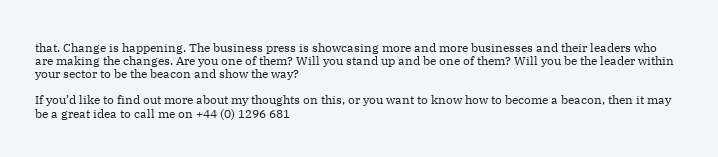that. Change is happening. The business press is showcasing more and more businesses and their leaders who are making the changes. Are you one of them? Will you stand up and be one of them? Will you be the leader within your sector to be the beacon and show the way?

If you’d like to find out more about my thoughts on this, or you want to know how to become a beacon, then it may be a great idea to call me on +44 (0) 1296 681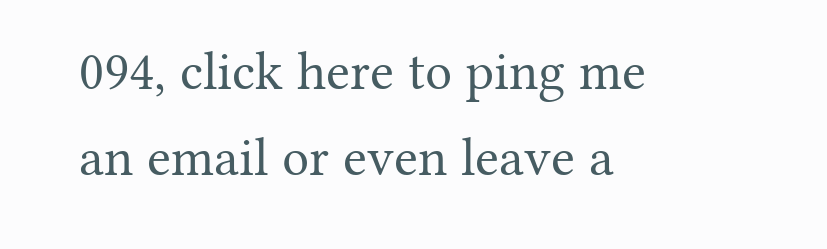094, click here to ping me an email or even leave a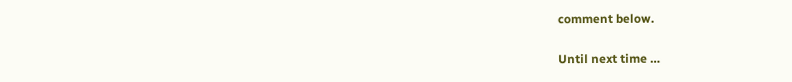comment below.

Until next time …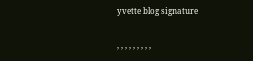yvette blog signature

, , , , , , , , ,